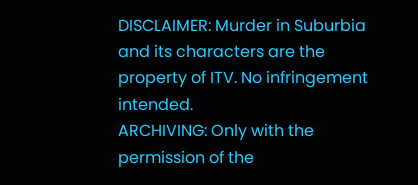DISCLAIMER: Murder in Suburbia and its characters are the property of ITV. No infringement intended.
ARCHIVING: Only with the permission of the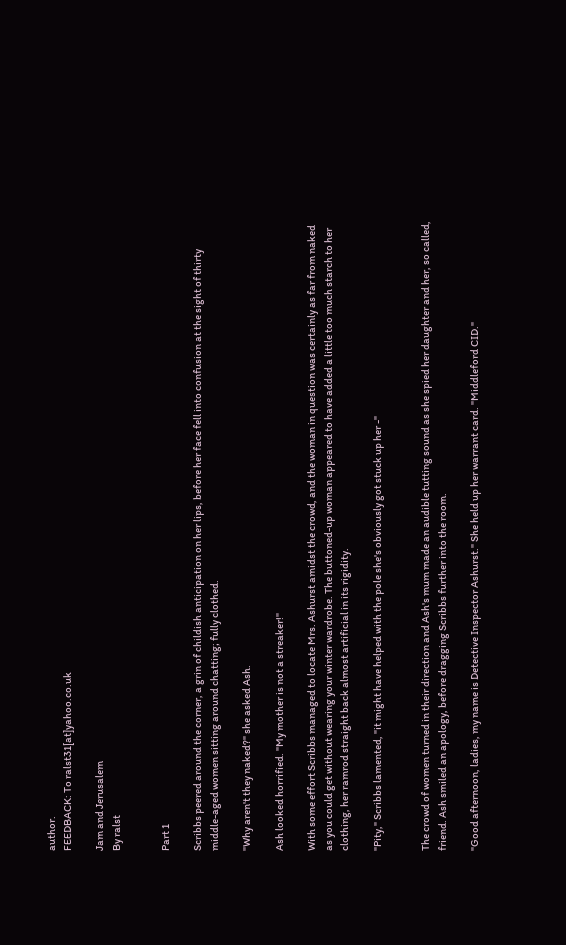author.
FEEDBACK: To ralst31[at]yahoo.co.uk

Jam and Jerusalem
By ralst


Part 1

Scribbs peered around the corner, a grin of childish anticipation on her lips, before her face fell into confusion at the sight of thirty middle-aged women sitting around chatting; fully clothed.

"Why aren't they naked?" she asked Ash.

Ash looked horrified. "My mother is not a streaker!"

With some effort Scribbs managed to locate Mrs. Ashurst amidst the crowd, and the woman in question was certainly as far from naked as you could get without wearing your winter wardrobe. The buttoned-up woman appeared to have added a little too much starch to her clothing, her ramrod straight back almost artificial in its rigidity.

"Pity," Scribbs lamented, "it might have helped with the pole she's obviously got stuck up her -"


The crowd of women turned in their direction and Ash's mum made an audible tutting sound as she spied her daughter and her, so called, friend. Ash smiled an apology, before dragging Scribbs further into the room.

"Good afternoon, ladies, my name is Detective Inspector Ashurst." She held up her warrant card. "Middleford CID."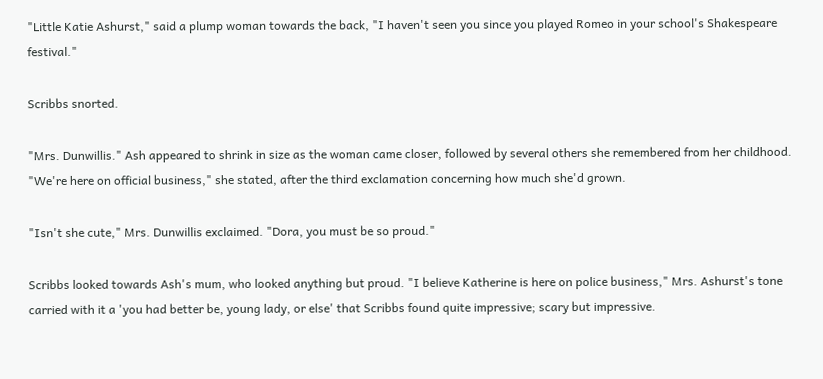"Little Katie Ashurst," said a plump woman towards the back, "I haven't seen you since you played Romeo in your school's Shakespeare festival."

Scribbs snorted.

"Mrs. Dunwillis." Ash appeared to shrink in size as the woman came closer, followed by several others she remembered from her childhood. "We're here on official business," she stated, after the third exclamation concerning how much she'd grown.

"Isn't she cute," Mrs. Dunwillis exclaimed. "Dora, you must be so proud."

Scribbs looked towards Ash's mum, who looked anything but proud. "I believe Katherine is here on police business," Mrs. Ashurst's tone carried with it a 'you had better be, young lady, or else' that Scribbs found quite impressive; scary but impressive.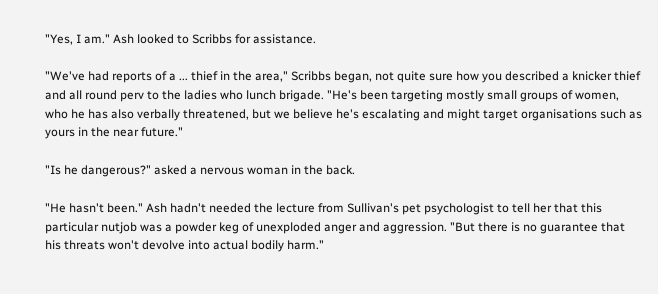"Yes, I am." Ash looked to Scribbs for assistance.

"We've had reports of a ... thief in the area," Scribbs began, not quite sure how you described a knicker thief and all round perv to the ladies who lunch brigade. "He's been targeting mostly small groups of women, who he has also verbally threatened, but we believe he's escalating and might target organisations such as yours in the near future."

"Is he dangerous?" asked a nervous woman in the back.

"He hasn't been." Ash hadn't needed the lecture from Sullivan's pet psychologist to tell her that this particular nutjob was a powder keg of unexploded anger and aggression. "But there is no guarantee that his threats won't devolve into actual bodily harm."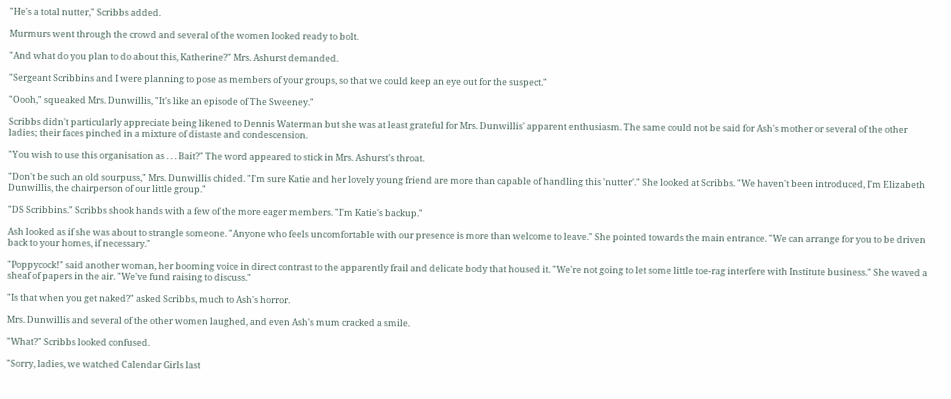"He's a total nutter," Scribbs added.

Murmurs went through the crowd and several of the women looked ready to bolt.

"And what do you plan to do about this, Katherine?" Mrs. Ashurst demanded.

"Sergeant Scribbins and I were planning to pose as members of your groups, so that we could keep an eye out for the suspect."

"Oooh," squeaked Mrs. Dunwillis, "It's like an episode of The Sweeney."

Scribbs didn't particularly appreciate being likened to Dennis Waterman but she was at least grateful for Mrs. Dunwillis' apparent enthusiasm. The same could not be said for Ash's mother or several of the other ladies; their faces pinched in a mixture of distaste and condescension.

"You wish to use this organisation as . . . Bait?" The word appeared to stick in Mrs. Ashurst's throat.

"Don't be such an old sourpuss," Mrs. Dunwillis chided. "I'm sure Katie and her lovely young friend are more than capable of handling this 'nutter'." She looked at Scribbs. "We haven't been introduced, I'm Elizabeth Dunwillis, the chairperson of our little group."

"DS Scribbins." Scribbs shook hands with a few of the more eager members. "I'm Katie's backup."

Ash looked as if she was about to strangle someone. "Anyone who feels uncomfortable with our presence is more than welcome to leave." She pointed towards the main entrance. "We can arrange for you to be driven back to your homes, if necessary."

"Poppycock!" said another woman, her booming voice in direct contrast to the apparently frail and delicate body that housed it. "We're not going to let some little toe-rag interfere with Institute business." She waved a sheaf of papers in the air. "We've fund raising to discuss."

"Is that when you get naked?" asked Scribbs, much to Ash's horror.

Mrs. Dunwillis and several of the other women laughed, and even Ash's mum cracked a smile.

"What?" Scribbs looked confused.

"Sorry, ladies, we watched Calendar Girls last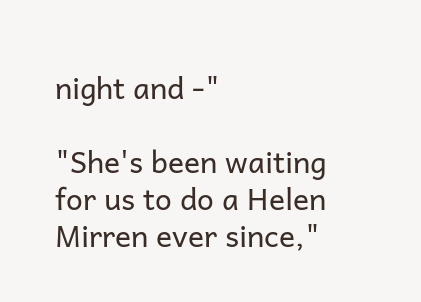night and -"

"She's been waiting for us to do a Helen Mirren ever since,"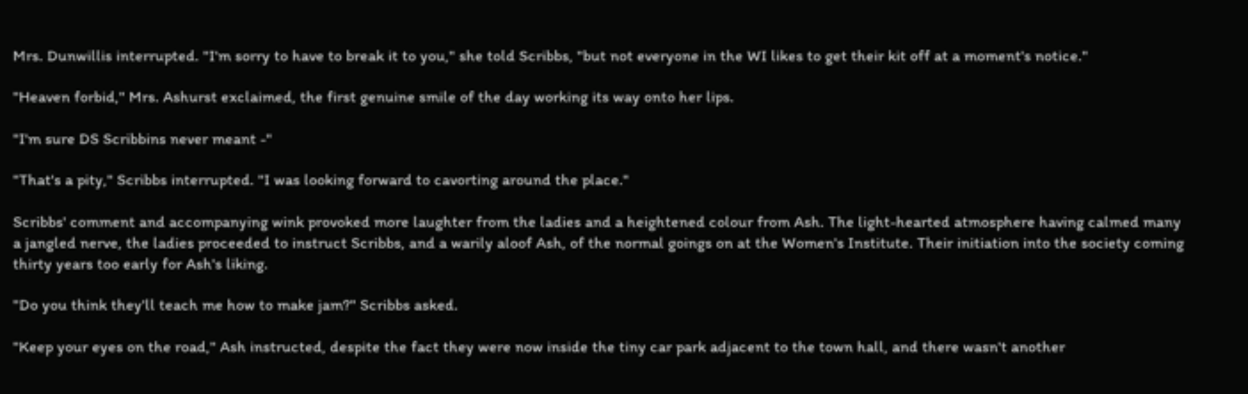Mrs. Dunwillis interrupted. "I'm sorry to have to break it to you," she told Scribbs, "but not everyone in the WI likes to get their kit off at a moment's notice."

"Heaven forbid," Mrs. Ashurst exclaimed, the first genuine smile of the day working its way onto her lips.

"I'm sure DS Scribbins never meant -"

"That's a pity," Scribbs interrupted. "I was looking forward to cavorting around the place."

Scribbs' comment and accompanying wink provoked more laughter from the ladies and a heightened colour from Ash. The light-hearted atmosphere having calmed many a jangled nerve, the ladies proceeded to instruct Scribbs, and a warily aloof Ash, of the normal goings on at the Women's Institute. Their initiation into the society coming thirty years too early for Ash's liking.

"Do you think they'll teach me how to make jam?" Scribbs asked.

"Keep your eyes on the road," Ash instructed, despite the fact they were now inside the tiny car park adjacent to the town hall, and there wasn't another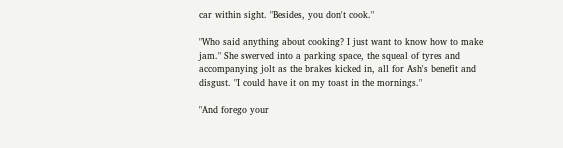car within sight. "Besides, you don't cook."

"Who said anything about cooking? I just want to know how to make jam." She swerved into a parking space, the squeal of tyres and accompanying jolt as the brakes kicked in, all for Ash's benefit and disgust. "I could have it on my toast in the mornings."

"And forego your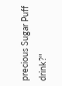precious Sugar Puff drink?"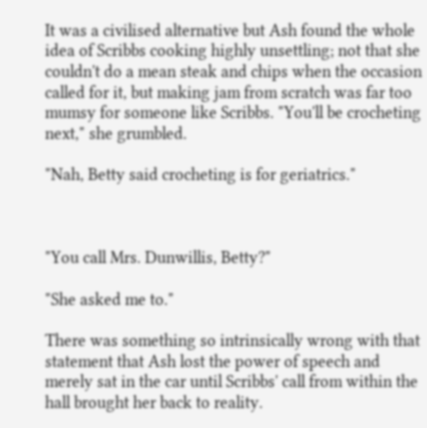It was a civilised alternative but Ash found the whole idea of Scribbs cooking highly unsettling; not that she couldn't do a mean steak and chips when the occasion called for it, but making jam from scratch was far too mumsy for someone like Scribbs. "You'll be crocheting next," she grumbled.

"Nah, Betty said crocheting is for geriatrics."



"You call Mrs. Dunwillis, Betty?"

"She asked me to."

There was something so intrinsically wrong with that statement that Ash lost the power of speech and merely sat in the car until Scribbs' call from within the hall brought her back to reality.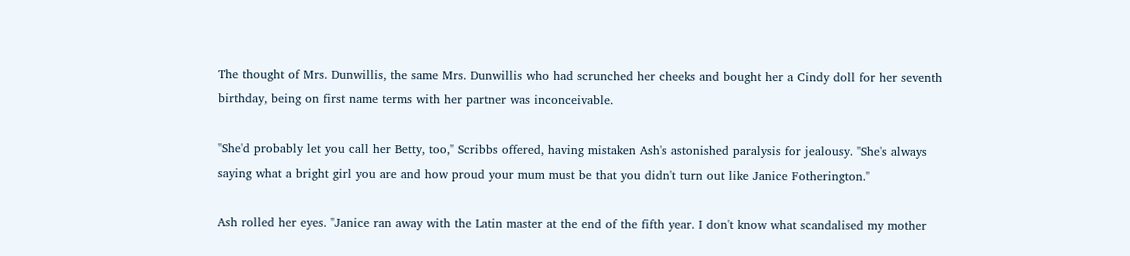The thought of Mrs. Dunwillis, the same Mrs. Dunwillis who had scrunched her cheeks and bought her a Cindy doll for her seventh birthday, being on first name terms with her partner was inconceivable.

"She'd probably let you call her Betty, too," Scribbs offered, having mistaken Ash's astonished paralysis for jealousy. "She's always saying what a bright girl you are and how proud your mum must be that you didn't turn out like Janice Fotherington."

Ash rolled her eyes. "Janice ran away with the Latin master at the end of the fifth year. I don't know what scandalised my mother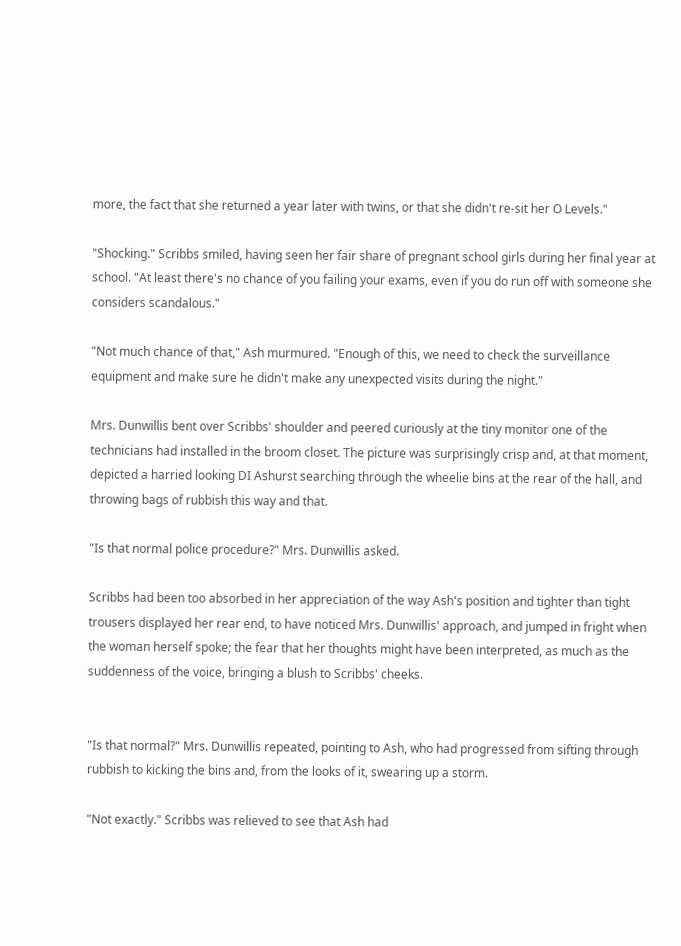more, the fact that she returned a year later with twins, or that she didn't re-sit her O Levels."

"Shocking." Scribbs smiled, having seen her fair share of pregnant school girls during her final year at school. "At least there's no chance of you failing your exams, even if you do run off with someone she considers scandalous."

"Not much chance of that," Ash murmured. "Enough of this, we need to check the surveillance equipment and make sure he didn't make any unexpected visits during the night."

Mrs. Dunwillis bent over Scribbs' shoulder and peered curiously at the tiny monitor one of the technicians had installed in the broom closet. The picture was surprisingly crisp and, at that moment, depicted a harried looking DI Ashurst searching through the wheelie bins at the rear of the hall, and throwing bags of rubbish this way and that.

"Is that normal police procedure?" Mrs. Dunwillis asked.

Scribbs had been too absorbed in her appreciation of the way Ash's position and tighter than tight trousers displayed her rear end, to have noticed Mrs. Dunwillis' approach, and jumped in fright when the woman herself spoke; the fear that her thoughts might have been interpreted, as much as the suddenness of the voice, bringing a blush to Scribbs' cheeks.


"Is that normal?" Mrs. Dunwillis repeated, pointing to Ash, who had progressed from sifting through rubbish to kicking the bins and, from the looks of it, swearing up a storm.

"Not exactly." Scribbs was relieved to see that Ash had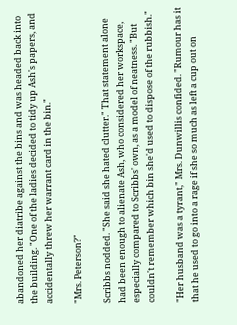abandoned her diatribe against the bins and was headed back into the building. "One of the ladies decided to tidy up Ash's papers, and accidentally threw her warrant card in the bin."

"Mrs. Peterson?"

Scribbs nodded. "She said she hated clutter." That statement alone had been enough to alienate Ash, who considered her workspace, especially compared to Scribbs' own, as a model of neatness. "But couldn't remember which bin she'd used to dispose of the rubbish."

"Her husband was a tyrant," Mrs. Dunwillis confided. "Rumour has it that he used to go into a rage if she so much as left a cup out on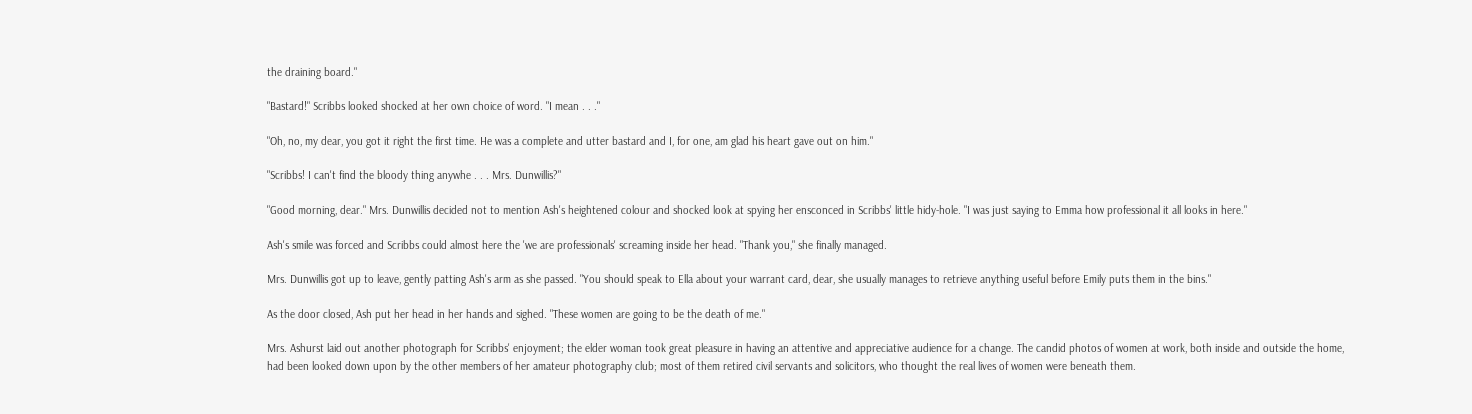the draining board."

"Bastard!" Scribbs looked shocked at her own choice of word. "I mean . . ."

"Oh, no, my dear, you got it right the first time. He was a complete and utter bastard and I, for one, am glad his heart gave out on him."

"Scribbs! I can't find the bloody thing anywhe . . . Mrs. Dunwillis?"

"Good morning, dear." Mrs. Dunwillis decided not to mention Ash's heightened colour and shocked look at spying her ensconced in Scribbs' little hidy-hole. "I was just saying to Emma how professional it all looks in here."

Ash's smile was forced and Scribbs could almost here the 'we are professionals' screaming inside her head. "Thank you," she finally managed.

Mrs. Dunwillis got up to leave, gently patting Ash's arm as she passed. "You should speak to Ella about your warrant card, dear, she usually manages to retrieve anything useful before Emily puts them in the bins."

As the door closed, Ash put her head in her hands and sighed. "These women are going to be the death of me."

Mrs. Ashurst laid out another photograph for Scribbs' enjoyment; the elder woman took great pleasure in having an attentive and appreciative audience for a change. The candid photos of women at work, both inside and outside the home, had been looked down upon by the other members of her amateur photography club; most of them retired civil servants and solicitors, who thought the real lives of women were beneath them.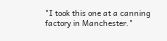"I took this one at a canning factory in Manchester."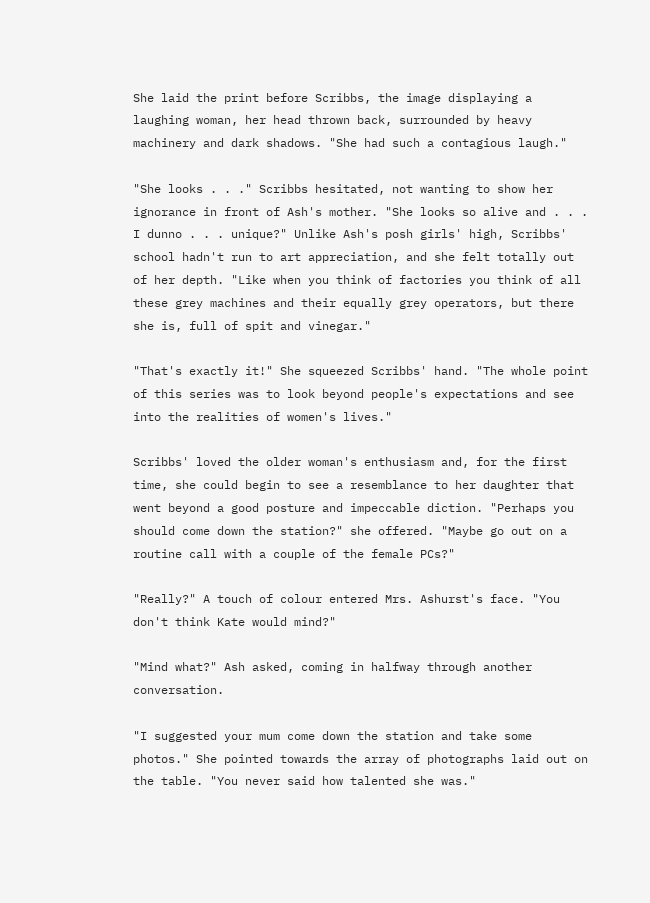She laid the print before Scribbs, the image displaying a laughing woman, her head thrown back, surrounded by heavy machinery and dark shadows. "She had such a contagious laugh."

"She looks . . ." Scribbs hesitated, not wanting to show her ignorance in front of Ash's mother. "She looks so alive and . . . I dunno . . . unique?" Unlike Ash's posh girls' high, Scribbs' school hadn't run to art appreciation, and she felt totally out of her depth. "Like when you think of factories you think of all these grey machines and their equally grey operators, but there she is, full of spit and vinegar."

"That's exactly it!" She squeezed Scribbs' hand. "The whole point of this series was to look beyond people's expectations and see into the realities of women's lives."

Scribbs' loved the older woman's enthusiasm and, for the first time, she could begin to see a resemblance to her daughter that went beyond a good posture and impeccable diction. "Perhaps you should come down the station?" she offered. "Maybe go out on a routine call with a couple of the female PCs?"

"Really?" A touch of colour entered Mrs. Ashurst's face. "You don't think Kate would mind?"

"Mind what?" Ash asked, coming in halfway through another conversation.

"I suggested your mum come down the station and take some photos." She pointed towards the array of photographs laid out on the table. "You never said how talented she was."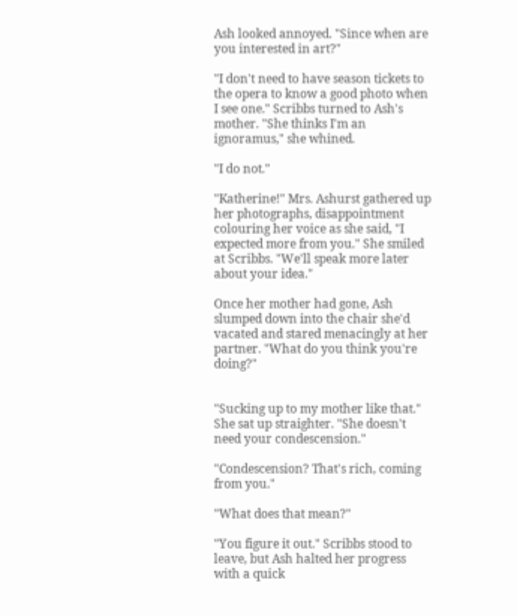Ash looked annoyed. "Since when are you interested in art?"

"I don't need to have season tickets to the opera to know a good photo when I see one." Scribbs turned to Ash's mother. "She thinks I'm an ignoramus," she whined.

"I do not."

"Katherine!" Mrs. Ashurst gathered up her photographs, disappointment colouring her voice as she said, "I expected more from you." She smiled at Scribbs. "We'll speak more later about your idea."

Once her mother had gone, Ash slumped down into the chair she'd vacated and stared menacingly at her partner. "What do you think you're doing?"


"Sucking up to my mother like that." She sat up straighter. "She doesn't need your condescension."

"Condescension? That's rich, coming from you."

"What does that mean?"

"You figure it out." Scribbs stood to leave, but Ash halted her progress with a quick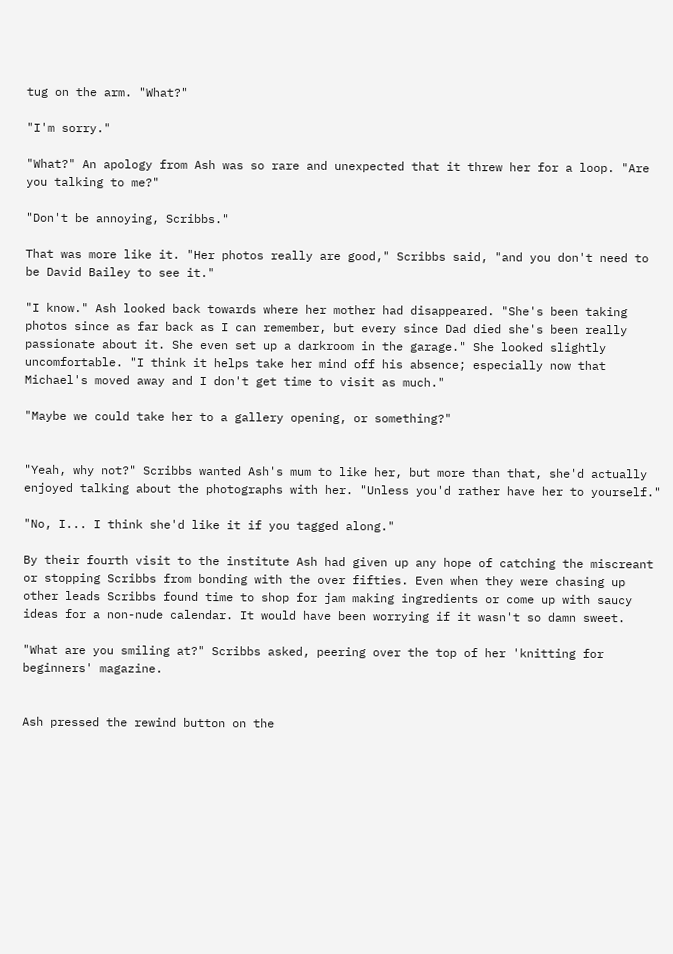tug on the arm. "What?"

"I'm sorry."

"What?" An apology from Ash was so rare and unexpected that it threw her for a loop. "Are you talking to me?"

"Don't be annoying, Scribbs."

That was more like it. "Her photos really are good," Scribbs said, "and you don't need to be David Bailey to see it."

"I know." Ash looked back towards where her mother had disappeared. "She's been taking photos since as far back as I can remember, but every since Dad died she's been really passionate about it. She even set up a darkroom in the garage." She looked slightly uncomfortable. "I think it helps take her mind off his absence; especially now that Michael's moved away and I don't get time to visit as much."

"Maybe we could take her to a gallery opening, or something?"


"Yeah, why not?" Scribbs wanted Ash's mum to like her, but more than that, she'd actually enjoyed talking about the photographs with her. "Unless you'd rather have her to yourself."

"No, I... I think she'd like it if you tagged along."

By their fourth visit to the institute Ash had given up any hope of catching the miscreant or stopping Scribbs from bonding with the over fifties. Even when they were chasing up other leads Scribbs found time to shop for jam making ingredients or come up with saucy ideas for a non-nude calendar. It would have been worrying if it wasn't so damn sweet.

"What are you smiling at?" Scribbs asked, peering over the top of her 'knitting for beginners' magazine.


Ash pressed the rewind button on the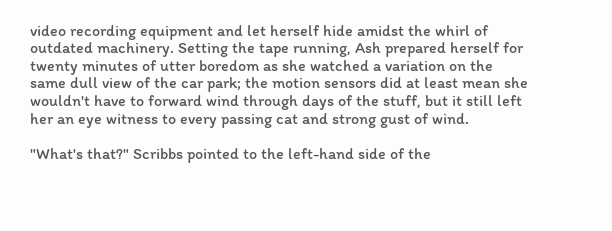video recording equipment and let herself hide amidst the whirl of outdated machinery. Setting the tape running, Ash prepared herself for twenty minutes of utter boredom as she watched a variation on the same dull view of the car park; the motion sensors did at least mean she wouldn't have to forward wind through days of the stuff, but it still left her an eye witness to every passing cat and strong gust of wind.

"What's that?" Scribbs pointed to the left-hand side of the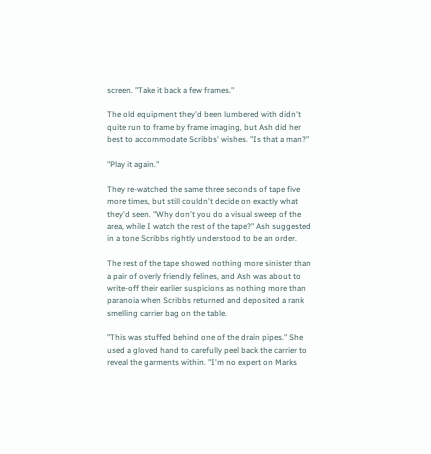screen. "Take it back a few frames."

The old equipment they'd been lumbered with didn't quite run to frame by frame imaging, but Ash did her best to accommodate Scribbs' wishes. "Is that a man?"

"Play it again."

They re-watched the same three seconds of tape five more times, but still couldn't decide on exactly what they'd seen. "Why don't you do a visual sweep of the area, while I watch the rest of the tape?" Ash suggested in a tone Scribbs rightly understood to be an order.

The rest of the tape showed nothing more sinister than a pair of overly friendly felines, and Ash was about to write-off their earlier suspicions as nothing more than paranoia when Scribbs returned and deposited a rank smelling carrier bag on the table.

"This was stuffed behind one of the drain pipes." She used a gloved hand to carefully peel back the carrier to reveal the garments within. "I'm no expert on Marks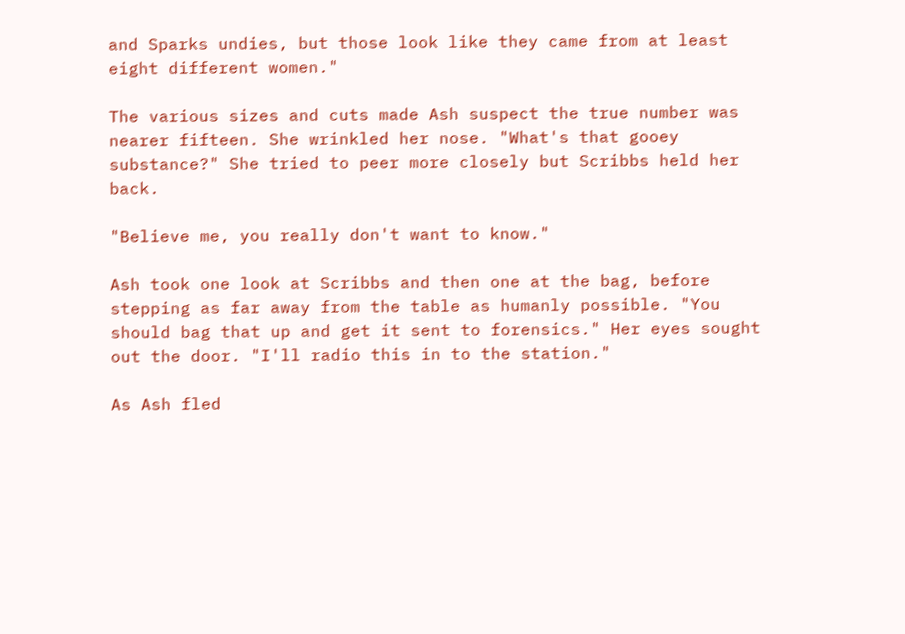and Sparks undies, but those look like they came from at least eight different women."

The various sizes and cuts made Ash suspect the true number was nearer fifteen. She wrinkled her nose. "What's that gooey substance?" She tried to peer more closely but Scribbs held her back.

"Believe me, you really don't want to know."

Ash took one look at Scribbs and then one at the bag, before stepping as far away from the table as humanly possible. "You should bag that up and get it sent to forensics." Her eyes sought out the door. "I'll radio this in to the station."

As Ash fled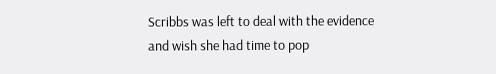Scribbs was left to deal with the evidence and wish she had time to pop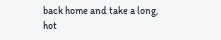back home and take a long, hot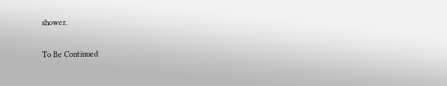shower.

To Be Continued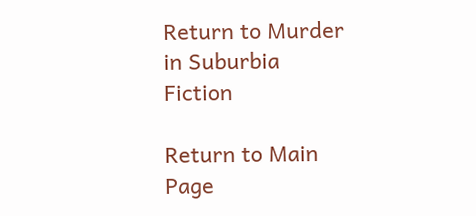Return to Murder in Suburbia Fiction

Return to Main Page